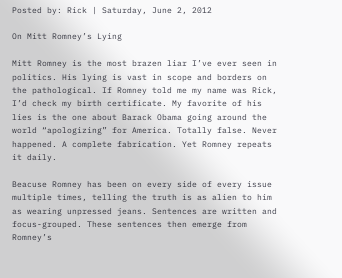Posted by: Rick | Saturday, June 2, 2012

On Mitt Romney’s Lying

Mitt Romney is the most brazen liar I’ve ever seen in politics. His lying is vast in scope and borders on the pathological. If Romney told me my name was Rick, I’d check my birth certificate. My favorite of his lies is the one about Barack Obama going around the world “apologizing” for America. Totally false. Never happened. A complete fabrication. Yet Romney repeats it daily.

Beacuse Romney has been on every side of every issue multiple times, telling the truth is as alien to him as wearing unpressed jeans. Sentences are written and focus-grouped. These sentences then emerge from Romney’s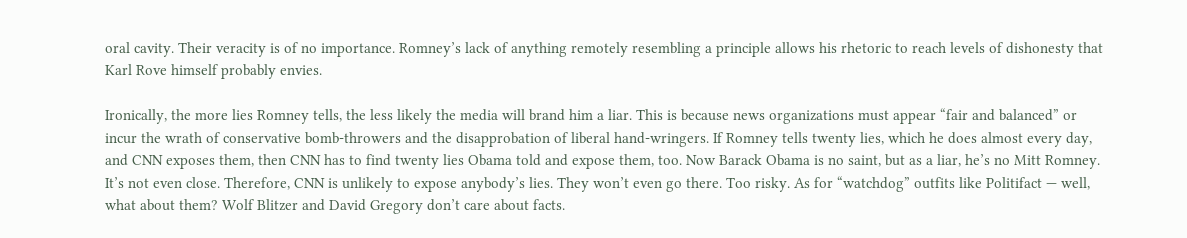oral cavity. Their veracity is of no importance. Romney’s lack of anything remotely resembling a principle allows his rhetoric to reach levels of dishonesty that Karl Rove himself probably envies.

Ironically, the more lies Romney tells, the less likely the media will brand him a liar. This is because news organizations must appear “fair and balanced” or incur the wrath of conservative bomb-throwers and the disapprobation of liberal hand-wringers. If Romney tells twenty lies, which he does almost every day, and CNN exposes them, then CNN has to find twenty lies Obama told and expose them, too. Now Barack Obama is no saint, but as a liar, he’s no Mitt Romney. It’s not even close. Therefore, CNN is unlikely to expose anybody’s lies. They won’t even go there. Too risky. As for “watchdog” outfits like Politifact — well, what about them? Wolf Blitzer and David Gregory don’t care about facts.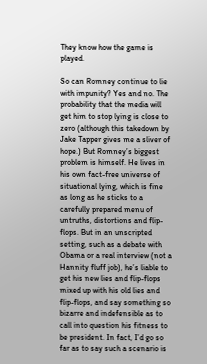They know how the game is played.

So can Romney continue to lie with impunity? Yes and no. The probability that the media will get him to stop lying is close to zero (although this takedown by Jake Tapper gives me a sliver of hope.) But Romney’s biggest problem is himself. He lives in his own fact-free universe of situational lying, which is fine as long as he sticks to a carefully prepared menu of untruths, distortions and flip-flops. But in an unscripted setting, such as a debate with Obama or a real interview (not a Hannity fluff job), he’s liable to get his new lies and flip-flops mixed up with his old lies and flip-flops, and say something so bizarre and indefensible as to call into question his fitness to be president. In fact, I’d go so far as to say such a scenario is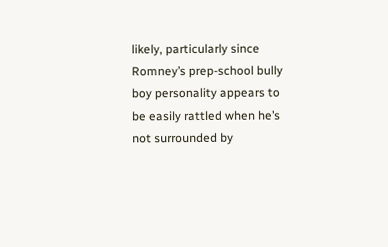likely, particularly since Romney’s prep-school bully boy personality appears to be easily rattled when he’s not surrounded by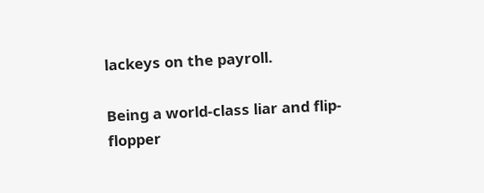lackeys on the payroll.

Being a world-class liar and flip-flopper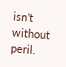isn’t without peril.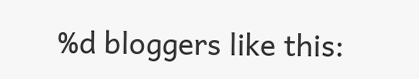%d bloggers like this: